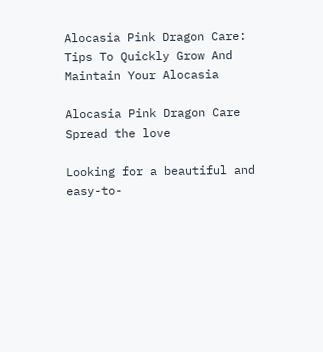Alocasia Pink Dragon Care: Tips To Quickly Grow And Maintain Your Alocasia

Alocasia Pink Dragon Care
Spread the love

Looking for a beautiful and easy-to-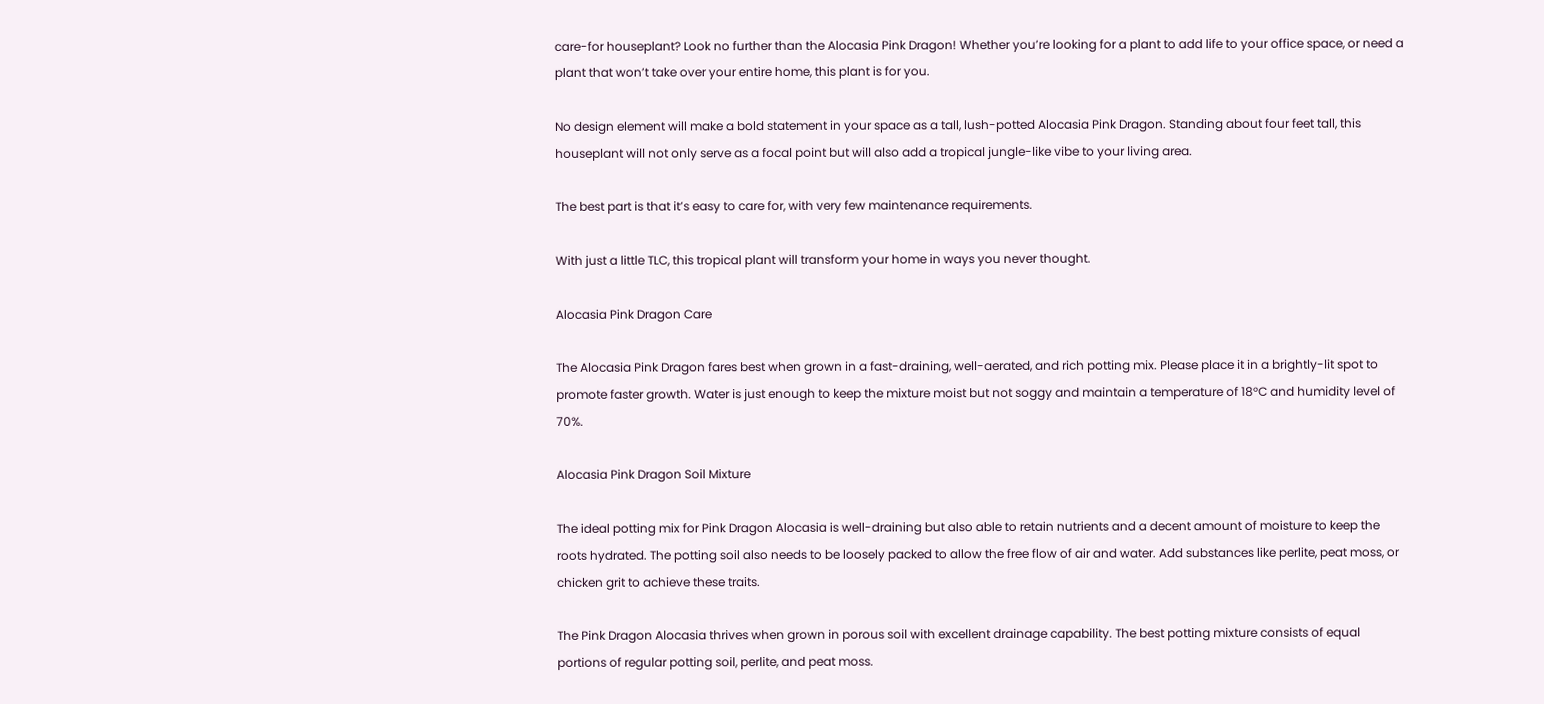care-for houseplant? Look no further than the Alocasia Pink Dragon! Whether you’re looking for a plant to add life to your office space, or need a plant that won’t take over your entire home, this plant is for you.

No design element will make a bold statement in your space as a tall, lush-potted Alocasia Pink Dragon. Standing about four feet tall, this houseplant will not only serve as a focal point but will also add a tropical jungle-like vibe to your living area.

The best part is that it’s easy to care for, with very few maintenance requirements.

With just a little TLC, this tropical plant will transform your home in ways you never thought.

Alocasia Pink Dragon Care

The Alocasia Pink Dragon fares best when grown in a fast-draining, well-aerated, and rich potting mix. Please place it in a brightly-lit spot to promote faster growth. Water is just enough to keep the mixture moist but not soggy and maintain a temperature of 18°C and humidity level of 70%.

Alocasia Pink Dragon Soil Mixture

The ideal potting mix for Pink Dragon Alocasia is well-draining but also able to retain nutrients and a decent amount of moisture to keep the roots hydrated. The potting soil also needs to be loosely packed to allow the free flow of air and water. Add substances like perlite, peat moss, or chicken grit to achieve these traits.

The Pink Dragon Alocasia thrives when grown in porous soil with excellent drainage capability. The best potting mixture consists of equal portions of regular potting soil, perlite, and peat moss.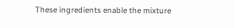These ingredients enable the mixture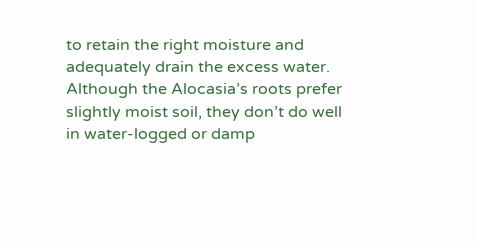to retain the right moisture and adequately drain the excess water. Although the Alocasia’s roots prefer slightly moist soil, they don’t do well in water-logged or damp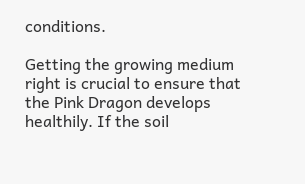conditions.

Getting the growing medium right is crucial to ensure that the Pink Dragon develops healthily. If the soil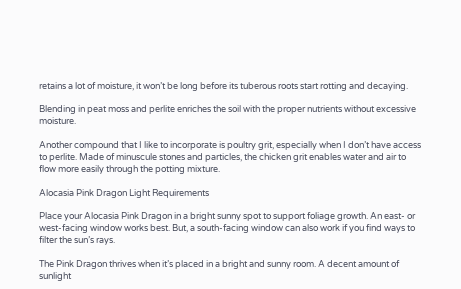retains a lot of moisture, it won’t be long before its tuberous roots start rotting and decaying.

Blending in peat moss and perlite enriches the soil with the proper nutrients without excessive moisture.

Another compound that I like to incorporate is poultry grit, especially when I don’t have access to perlite. Made of minuscule stones and particles, the chicken grit enables water and air to flow more easily through the potting mixture.

Alocasia Pink Dragon Light Requirements

Place your Alocasia Pink Dragon in a bright sunny spot to support foliage growth. An east- or west-facing window works best. But, a south-facing window can also work if you find ways to filter the sun’s rays.

The Pink Dragon thrives when it’s placed in a bright and sunny room. A decent amount of sunlight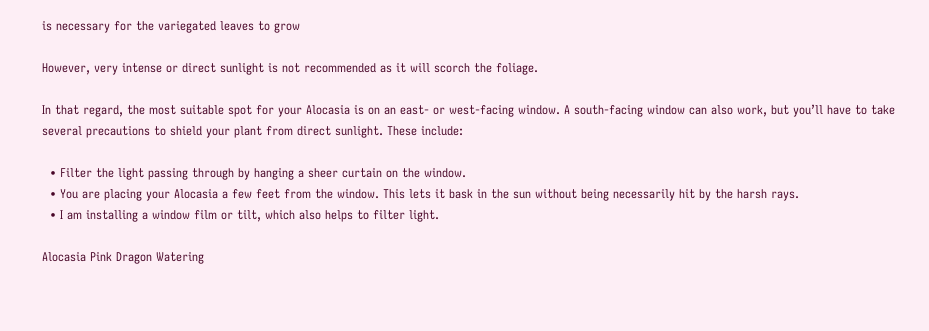is necessary for the variegated leaves to grow

However, very intense or direct sunlight is not recommended as it will scorch the foliage.

In that regard, the most suitable spot for your Alocasia is on an east- or west-facing window. A south-facing window can also work, but you’ll have to take several precautions to shield your plant from direct sunlight. These include:

  • Filter the light passing through by hanging a sheer curtain on the window.
  • You are placing your Alocasia a few feet from the window. This lets it bask in the sun without being necessarily hit by the harsh rays.
  • I am installing a window film or tilt, which also helps to filter light.

Alocasia Pink Dragon Watering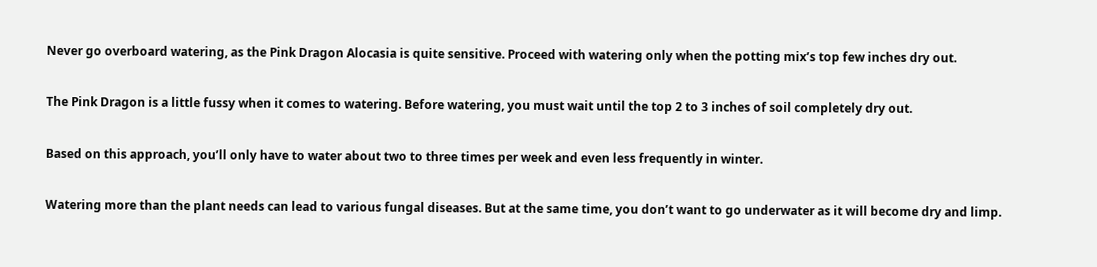Never go overboard watering, as the Pink Dragon Alocasia is quite sensitive. Proceed with watering only when the potting mix’s top few inches dry out.

The Pink Dragon is a little fussy when it comes to watering. Before watering, you must wait until the top 2 to 3 inches of soil completely dry out.

Based on this approach, you’ll only have to water about two to three times per week and even less frequently in winter.

Watering more than the plant needs can lead to various fungal diseases. But at the same time, you don’t want to go underwater as it will become dry and limp.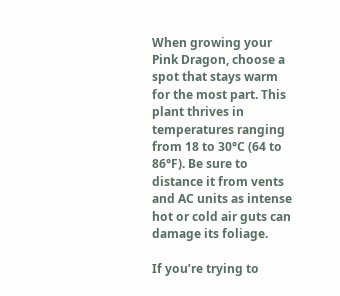When growing your Pink Dragon, choose a spot that stays warm for the most part. This plant thrives in temperatures ranging from 18 to 30°C (64 to 86°F). Be sure to distance it from vents and AC units as intense hot or cold air guts can damage its foliage.

If you’re trying to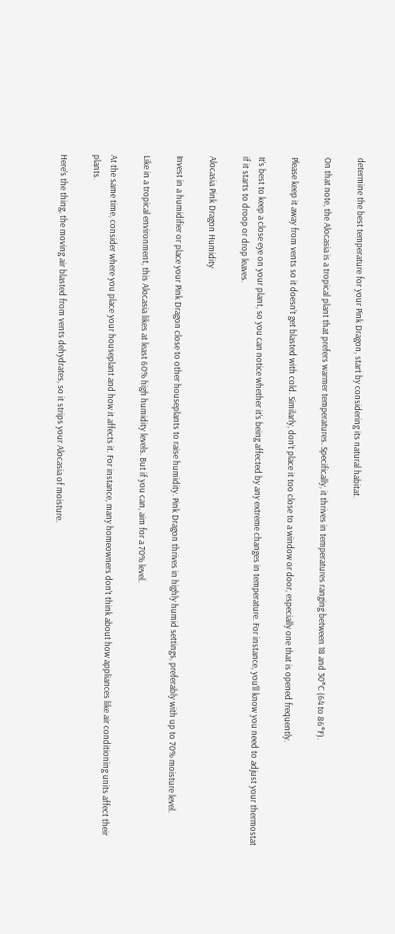determine the best temperature for your Pink Dragon, start by considering its natural habitat.

On that note, the Alocasia is a tropical plant that prefers warmer temperatures. Specifically, it thrives in temperatures ranging between 18 and 30°C (64 to 86°F).

Please keep it away from vents so it doesn’t get blasted with cold. Similarly, don’t place it too close to a window or door, especially one that is opened frequently.

It’s best to keep a close eye on your plant, so you can notice whether it’s being affected by any extreme changes in temperature. For instance, you’ll know you need to adjust your thermostat if it starts to droop or drop leaves.

Alocasia Pink Dragon Humidity

Invest in a humidifier or place your Pink Dragon close to other houseplants to raise humidity. Pink Dragon thrives in highly humid settings, preferably with up to 70% moisture level.

Like in a tropical environment, this Alocasia likes at least 60% high humidity levels. But if you can, aim for a 70% level.

At the same time, consider where you place your houseplant and how it affects it. For instance, many homeowners don’t think about how appliances like air conditioning units affect their plants.

Here’s the thing, the moving air blasted from vents dehydrates, so it strips your Alocasia of moisture.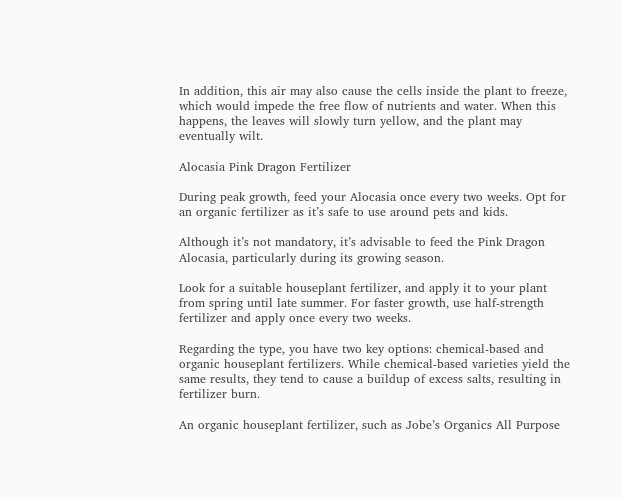In addition, this air may also cause the cells inside the plant to freeze, which would impede the free flow of nutrients and water. When this happens, the leaves will slowly turn yellow, and the plant may eventually wilt.

Alocasia Pink Dragon Fertilizer

During peak growth, feed your Alocasia once every two weeks. Opt for an organic fertilizer as it’s safe to use around pets and kids.

Although it’s not mandatory, it’s advisable to feed the Pink Dragon Alocasia, particularly during its growing season.

Look for a suitable houseplant fertilizer, and apply it to your plant from spring until late summer. For faster growth, use half-strength fertilizer and apply once every two weeks.

Regarding the type, you have two key options: chemical-based and organic houseplant fertilizers. While chemical-based varieties yield the same results, they tend to cause a buildup of excess salts, resulting in fertilizer burn.

An organic houseplant fertilizer, such as Jobe’s Organics All Purpose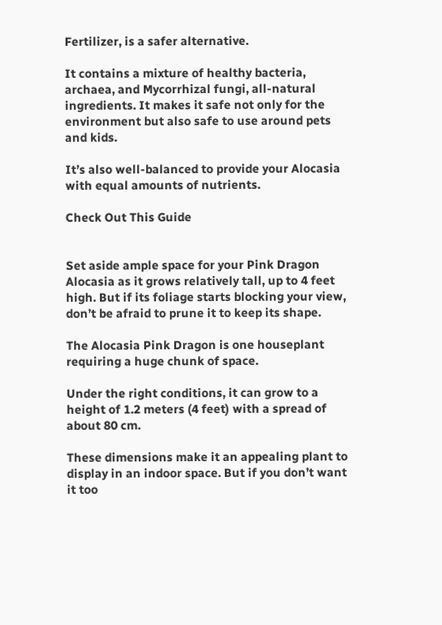Fertilizer, is a safer alternative.

It contains a mixture of healthy bacteria, archaea, and Mycorrhizal fungi, all-natural ingredients. It makes it safe not only for the environment but also safe to use around pets and kids.

It’s also well-balanced to provide your Alocasia with equal amounts of nutrients.

Check Out This Guide


Set aside ample space for your Pink Dragon Alocasia as it grows relatively tall, up to 4 feet high. But if its foliage starts blocking your view, don’t be afraid to prune it to keep its shape.

The Alocasia Pink Dragon is one houseplant requiring a huge chunk of space.

Under the right conditions, it can grow to a height of 1.2 meters (4 feet) with a spread of about 80 cm.

These dimensions make it an appealing plant to display in an indoor space. But if you don’t want it too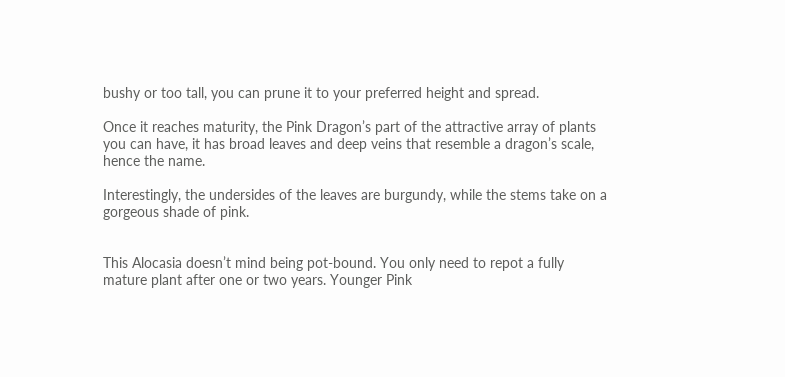bushy or too tall, you can prune it to your preferred height and spread.

Once it reaches maturity, the Pink Dragon’s part of the attractive array of plants you can have, it has broad leaves and deep veins that resemble a dragon’s scale, hence the name.

Interestingly, the undersides of the leaves are burgundy, while the stems take on a gorgeous shade of pink.


This Alocasia doesn’t mind being pot-bound. You only need to repot a fully mature plant after one or two years. Younger Pink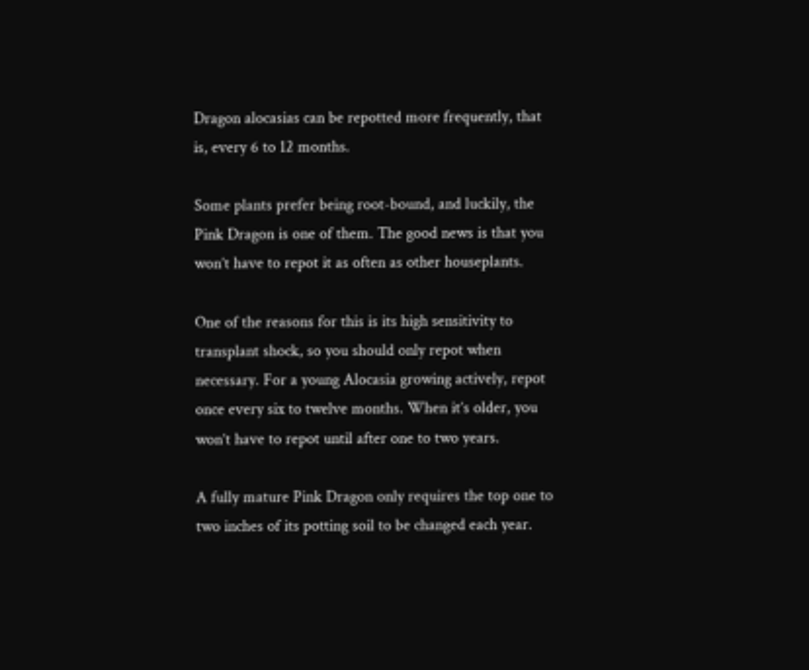Dragon alocasias can be repotted more frequently, that is, every 6 to 12 months.

Some plants prefer being root-bound, and luckily, the Pink Dragon is one of them. The good news is that you won’t have to repot it as often as other houseplants.

One of the reasons for this is its high sensitivity to transplant shock, so you should only repot when necessary. For a young Alocasia growing actively, repot once every six to twelve months. When it’s older, you won’t have to repot until after one to two years.

A fully mature Pink Dragon only requires the top one to two inches of its potting soil to be changed each year.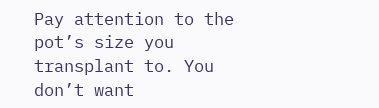Pay attention to the pot’s size you transplant to. You don’t want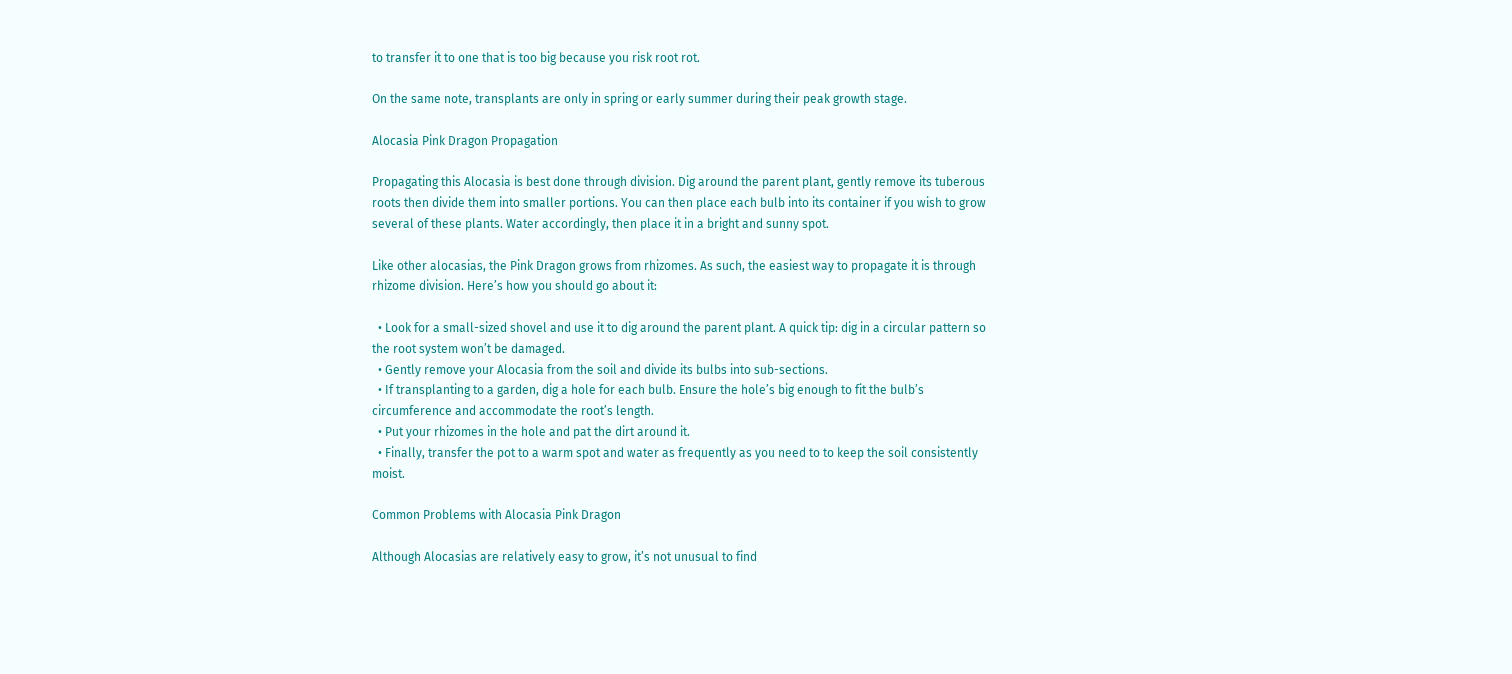to transfer it to one that is too big because you risk root rot.

On the same note, transplants are only in spring or early summer during their peak growth stage.

Alocasia Pink Dragon Propagation

Propagating this Alocasia is best done through division. Dig around the parent plant, gently remove its tuberous roots then divide them into smaller portions. You can then place each bulb into its container if you wish to grow several of these plants. Water accordingly, then place it in a bright and sunny spot.

Like other alocasias, the Pink Dragon grows from rhizomes. As such, the easiest way to propagate it is through rhizome division. Here’s how you should go about it:

  • Look for a small-sized shovel and use it to dig around the parent plant. A quick tip: dig in a circular pattern so the root system won’t be damaged.
  • Gently remove your Alocasia from the soil and divide its bulbs into sub-sections.
  • If transplanting to a garden, dig a hole for each bulb. Ensure the hole’s big enough to fit the bulb’s circumference and accommodate the root’s length.
  • Put your rhizomes in the hole and pat the dirt around it.
  • Finally, transfer the pot to a warm spot and water as frequently as you need to to keep the soil consistently moist.

Common Problems with Alocasia Pink Dragon

Although Alocasias are relatively easy to grow, it’s not unusual to find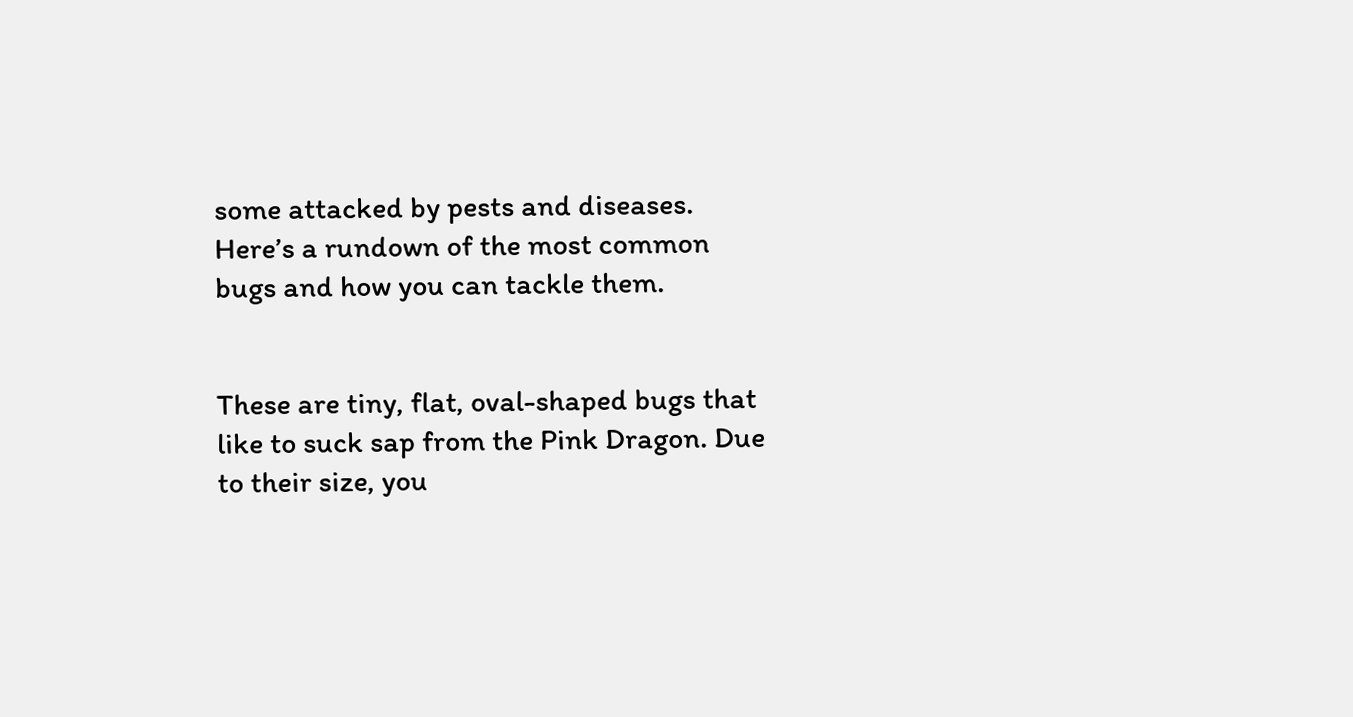some attacked by pests and diseases. Here’s a rundown of the most common bugs and how you can tackle them.


These are tiny, flat, oval-shaped bugs that like to suck sap from the Pink Dragon. Due to their size, you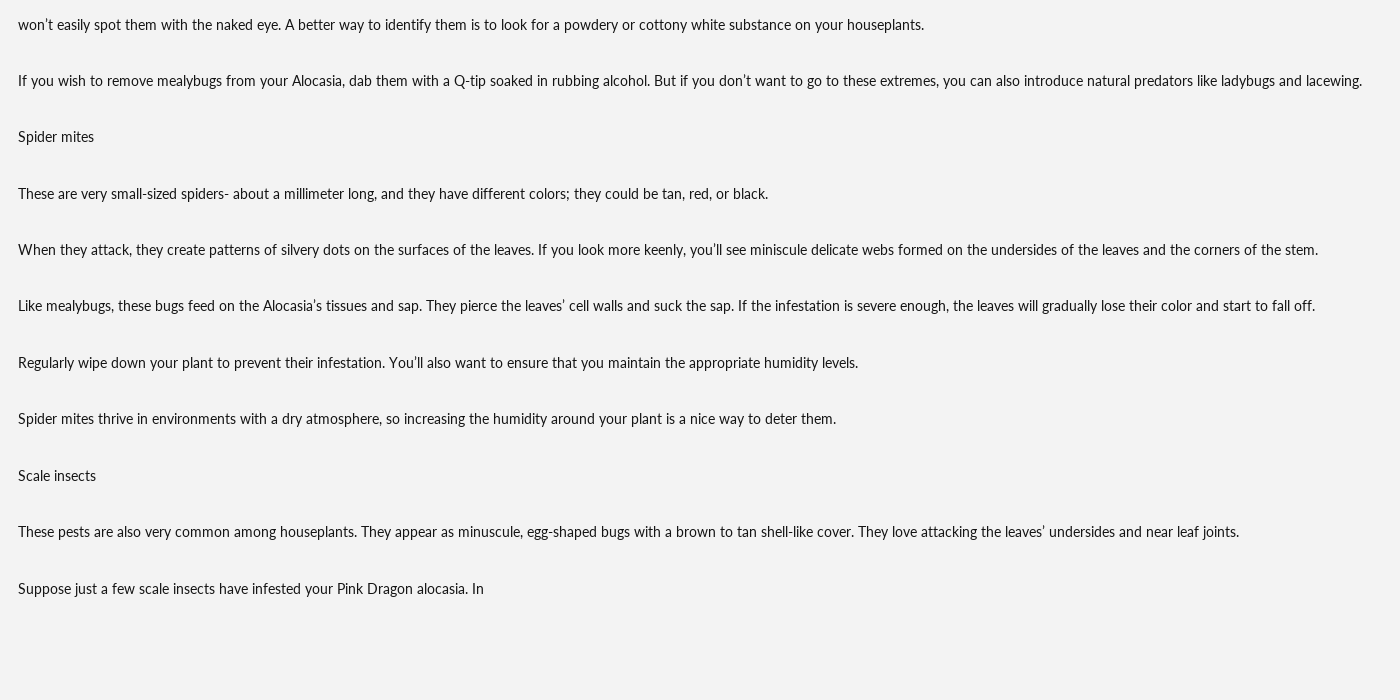won’t easily spot them with the naked eye. A better way to identify them is to look for a powdery or cottony white substance on your houseplants.

If you wish to remove mealybugs from your Alocasia, dab them with a Q-tip soaked in rubbing alcohol. But if you don’t want to go to these extremes, you can also introduce natural predators like ladybugs and lacewing.

Spider mites

These are very small-sized spiders- about a millimeter long, and they have different colors; they could be tan, red, or black.

When they attack, they create patterns of silvery dots on the surfaces of the leaves. If you look more keenly, you’ll see miniscule delicate webs formed on the undersides of the leaves and the corners of the stem.

Like mealybugs, these bugs feed on the Alocasia’s tissues and sap. They pierce the leaves’ cell walls and suck the sap. If the infestation is severe enough, the leaves will gradually lose their color and start to fall off.

Regularly wipe down your plant to prevent their infestation. You’ll also want to ensure that you maintain the appropriate humidity levels.

Spider mites thrive in environments with a dry atmosphere, so increasing the humidity around your plant is a nice way to deter them.

Scale insects

These pests are also very common among houseplants. They appear as minuscule, egg-shaped bugs with a brown to tan shell-like cover. They love attacking the leaves’ undersides and near leaf joints.

Suppose just a few scale insects have infested your Pink Dragon alocasia. In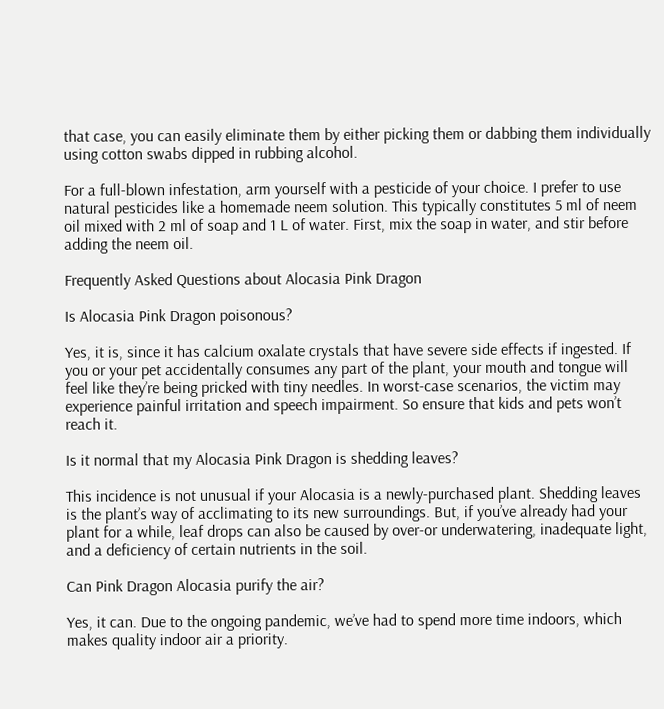that case, you can easily eliminate them by either picking them or dabbing them individually using cotton swabs dipped in rubbing alcohol.

For a full-blown infestation, arm yourself with a pesticide of your choice. I prefer to use natural pesticides like a homemade neem solution. This typically constitutes 5 ml of neem oil mixed with 2 ml of soap and 1 L of water. First, mix the soap in water, and stir before adding the neem oil.

Frequently Asked Questions about Alocasia Pink Dragon

Is Alocasia Pink Dragon poisonous?

Yes, it is, since it has calcium oxalate crystals that have severe side effects if ingested. If you or your pet accidentally consumes any part of the plant, your mouth and tongue will feel like they’re being pricked with tiny needles. In worst-case scenarios, the victim may experience painful irritation and speech impairment. So ensure that kids and pets won’t reach it.

Is it normal that my Alocasia Pink Dragon is shedding leaves?

This incidence is not unusual if your Alocasia is a newly-purchased plant. Shedding leaves is the plant’s way of acclimating to its new surroundings. But, if you’ve already had your plant for a while, leaf drops can also be caused by over-or underwatering, inadequate light, and a deficiency of certain nutrients in the soil.

Can Pink Dragon Alocasia purify the air?

Yes, it can. Due to the ongoing pandemic, we’ve had to spend more time indoors, which makes quality indoor air a priority.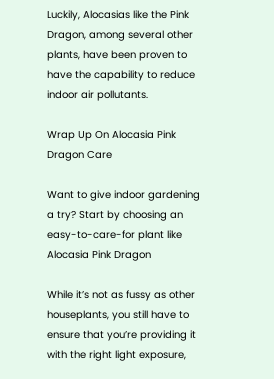Luckily, Alocasias like the Pink Dragon, among several other plants, have been proven to have the capability to reduce indoor air pollutants.

Wrap Up On Alocasia Pink Dragon Care

Want to give indoor gardening a try? Start by choosing an easy-to-care-for plant like Alocasia Pink Dragon

While it’s not as fussy as other houseplants, you still have to ensure that you’re providing it with the right light exposure,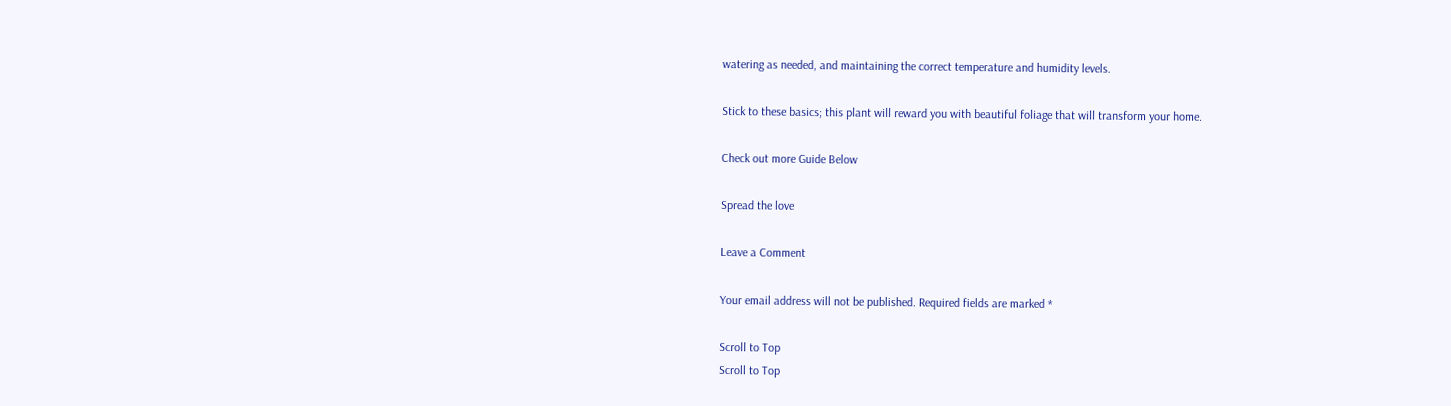watering as needed, and maintaining the correct temperature and humidity levels.

Stick to these basics; this plant will reward you with beautiful foliage that will transform your home.

Check out more Guide Below

Spread the love

Leave a Comment

Your email address will not be published. Required fields are marked *

Scroll to Top
Scroll to Top